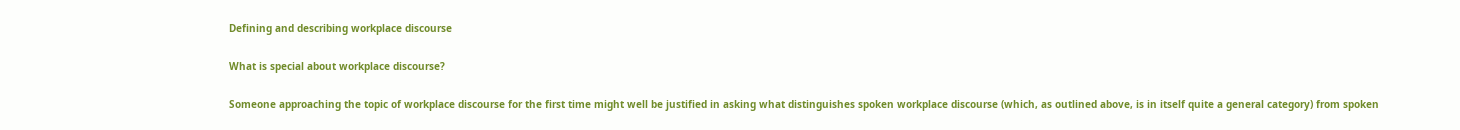Defining and describing workplace discourse

What is special about workplace discourse?

Someone approaching the topic of workplace discourse for the first time might well be justified in asking what distinguishes spoken workplace discourse (which, as outlined above, is in itself quite a general category) from spoken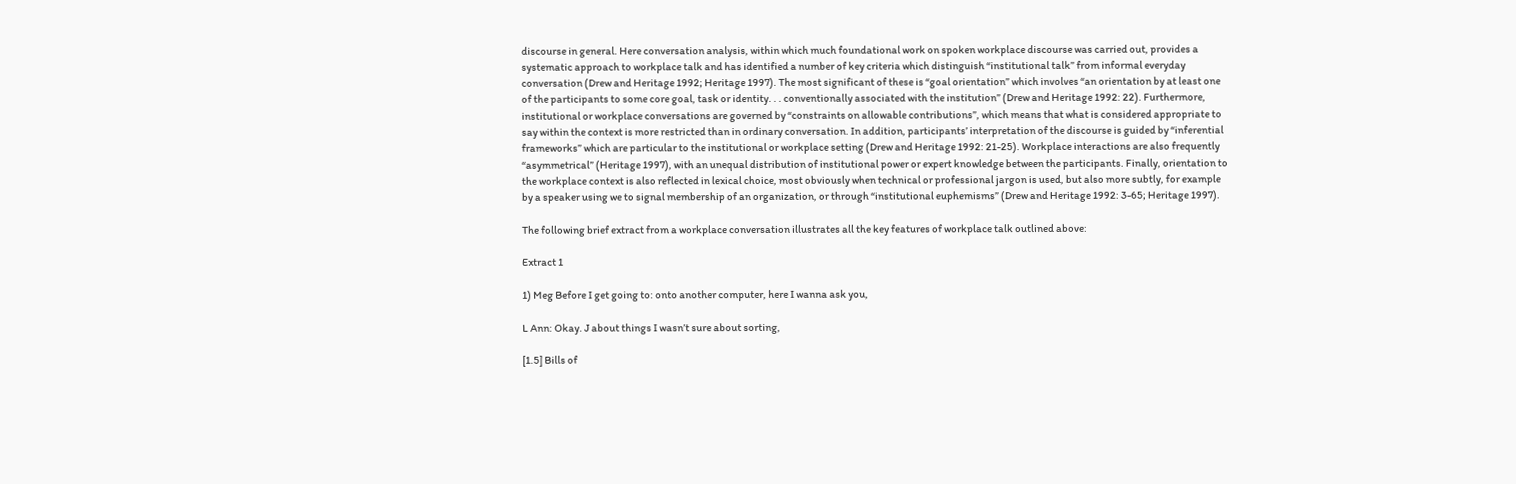discourse in general. Here conversation analysis, within which much foundational work on spoken workplace discourse was carried out, provides a systematic approach to workplace talk and has identified a number of key criteria which distinguish “institutional talk” from informal everyday conversation (Drew and Heritage 1992; Heritage 1997). The most significant of these is “goal orientation” which involves “an orientation by at least one of the participants to some core goal, task or identity. . . conventionally associated with the institution” (Drew and Heritage 1992: 22). Furthermore, institutional or workplace conversations are governed by “constraints on allowable contributions”, which means that what is considered appropriate to say within the context is more restricted than in ordinary conversation. In addition, participants’ interpretation of the discourse is guided by “inferential frameworks” which are particular to the institutional or workplace setting (Drew and Heritage 1992: 21-25). Workplace interactions are also frequently “asymmetrical” (Heritage 1997), with an unequal distribution of institutional power or expert knowledge between the participants. Finally, orientation to the workplace context is also reflected in lexical choice, most obviously when technical or professional jargon is used, but also more subtly, for example by a speaker using we to signal membership of an organization, or through “institutional euphemisms” (Drew and Heritage 1992: 3-65; Heritage 1997).

The following brief extract from a workplace conversation illustrates all the key features of workplace talk outlined above:

Extract 1

1) Meg Before I get going to: onto another computer, here I wanna ask you,

L Ann: Okay. J about things I wasn’t sure about sorting,

[1.5] Bills of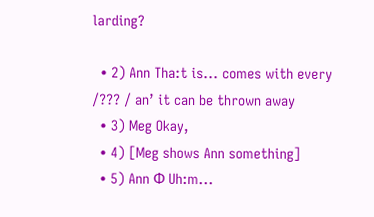larding?

  • 2) Ann Tha:t is... comes with every /??? / an’ it can be thrown away
  • 3) Meg Okay,
  • 4) [Meg shows Ann something]
  • 5) Ann Ф Uh:m...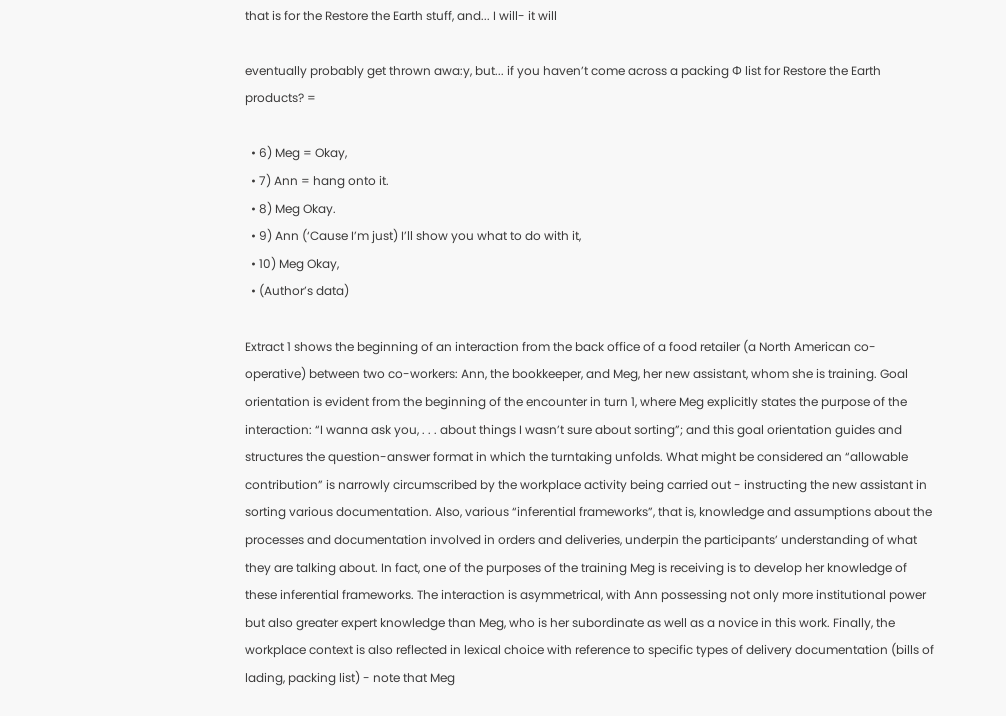that is for the Restore the Earth stuff, and... I will- it will

eventually probably get thrown awa:y, but... if you haven’t come across a packing Ф list for Restore the Earth products? =

  • 6) Meg = Okay,
  • 7) Ann = hang onto it.
  • 8) Meg Okay.
  • 9) Ann (‘Cause I’m just) I’ll show you what to do with it,
  • 10) Meg Okay,
  • (Author’s data)

Extract 1 shows the beginning of an interaction from the back office of a food retailer (a North American co-operative) between two co-workers: Ann, the bookkeeper, and Meg, her new assistant, whom she is training. Goal orientation is evident from the beginning of the encounter in turn 1, where Meg explicitly states the purpose of the interaction: “I wanna ask you, . . . about things I wasn’t sure about sorting”; and this goal orientation guides and structures the question-answer format in which the turntaking unfolds. What might be considered an “allowable contribution” is narrowly circumscribed by the workplace activity being carried out - instructing the new assistant in sorting various documentation. Also, various “inferential frameworks”, that is, knowledge and assumptions about the processes and documentation involved in orders and deliveries, underpin the participants’ understanding of what they are talking about. In fact, one of the purposes of the training Meg is receiving is to develop her knowledge of these inferential frameworks. The interaction is asymmetrical, with Ann possessing not only more institutional power but also greater expert knowledge than Meg, who is her subordinate as well as a novice in this work. Finally, the workplace context is also reflected in lexical choice with reference to specific types of delivery documentation (bills of lading, packing list) - note that Meg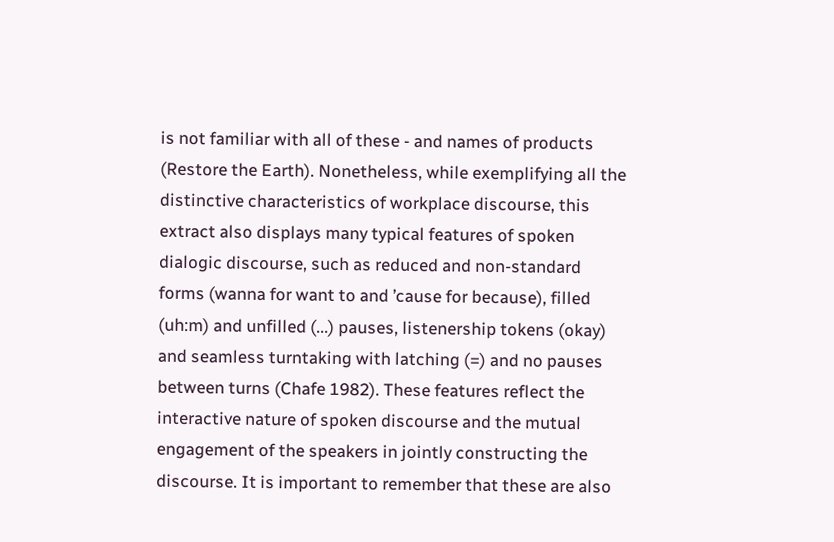is not familiar with all of these - and names of products (Restore the Earth). Nonetheless, while exemplifying all the distinctive characteristics of workplace discourse, this extract also displays many typical features of spoken dialogic discourse, such as reduced and non-standard forms (wanna for want to and ’cause for because), filled (uh:m) and unfilled (...) pauses, listenership tokens (okay) and seamless turntaking with latching (=) and no pauses between turns (Chafe 1982). These features reflect the interactive nature of spoken discourse and the mutual engagement of the speakers in jointly constructing the discourse. It is important to remember that these are also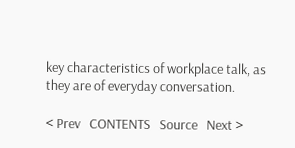key characteristics of workplace talk, as they are of everyday conversation.

< Prev   CONTENTS   Source   Next >